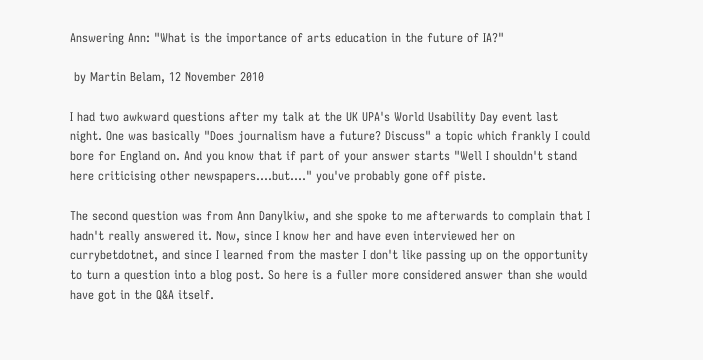Answering Ann: "What is the importance of arts education in the future of IA?"

 by Martin Belam, 12 November 2010

I had two awkward questions after my talk at the UK UPA's World Usability Day event last night. One was basically "Does journalism have a future? Discuss" a topic which frankly I could bore for England on. And you know that if part of your answer starts "Well I shouldn't stand here criticising other newspapers....but...." you've probably gone off piste.

The second question was from Ann Danylkiw, and she spoke to me afterwards to complain that I hadn't really answered it. Now, since I know her and have even interviewed her on currybetdotnet, and since I learned from the master I don't like passing up on the opportunity to turn a question into a blog post. So here is a fuller more considered answer than she would have got in the Q&A itself.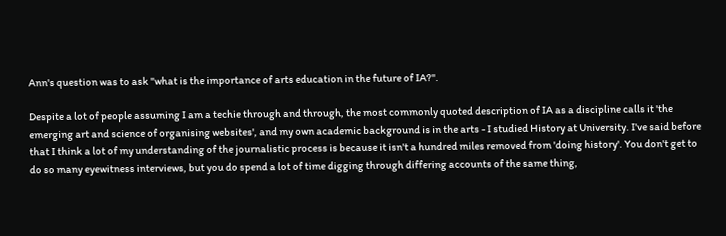Ann's question was to ask "what is the importance of arts education in the future of IA?".

Despite a lot of people assuming I am a techie through and through, the most commonly quoted description of IA as a discipline calls it 'the emerging art and science of organising websites', and my own academic background is in the arts - I studied History at University. I've said before that I think a lot of my understanding of the journalistic process is because it isn't a hundred miles removed from 'doing history'. You don't get to do so many eyewitness interviews, but you do spend a lot of time digging through differing accounts of the same thing,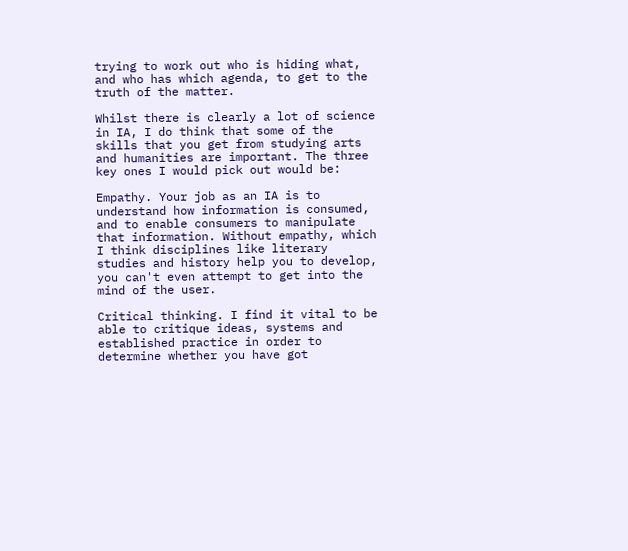trying to work out who is hiding what, and who has which agenda, to get to the truth of the matter.

Whilst there is clearly a lot of science in IA, I do think that some of the skills that you get from studying arts and humanities are important. The three key ones I would pick out would be:

Empathy. Your job as an IA is to understand how information is consumed, and to enable consumers to manipulate that information. Without empathy, which I think disciplines like literary studies and history help you to develop, you can't even attempt to get into the mind of the user.

Critical thinking. I find it vital to be able to critique ideas, systems and established practice in order to determine whether you have got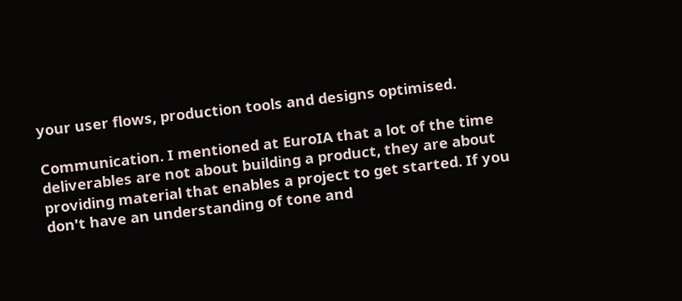your user flows, production tools and designs optimised.

Communication. I mentioned at EuroIA that a lot of the time deliverables are not about building a product, they are about providing material that enables a project to get started. If you don't have an understanding of tone and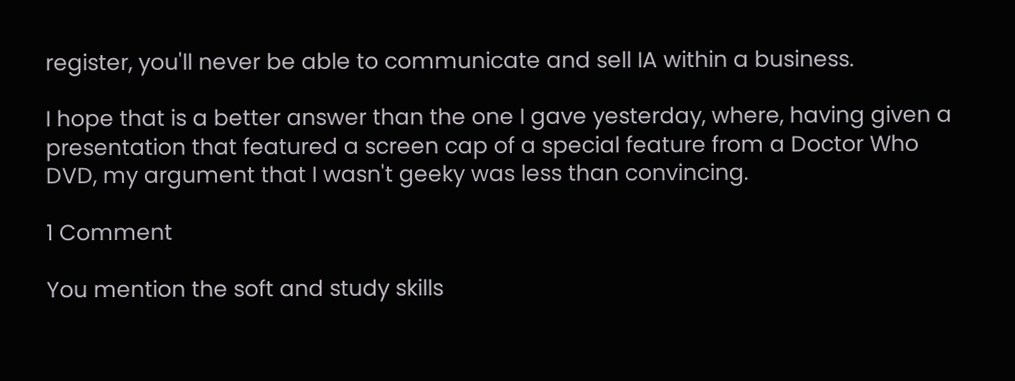register, you'll never be able to communicate and sell IA within a business.

I hope that is a better answer than the one I gave yesterday, where, having given a presentation that featured a screen cap of a special feature from a Doctor Who DVD, my argument that I wasn't geeky was less than convincing.

1 Comment

You mention the soft and study skills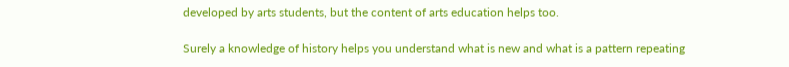developed by arts students, but the content of arts education helps too.

Surely a knowledge of history helps you understand what is new and what is a pattern repeating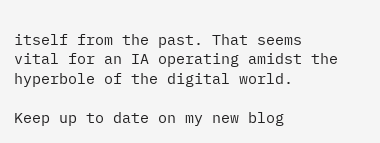itself from the past. That seems vital for an IA operating amidst the hyperbole of the digital world.

Keep up to date on my new blog